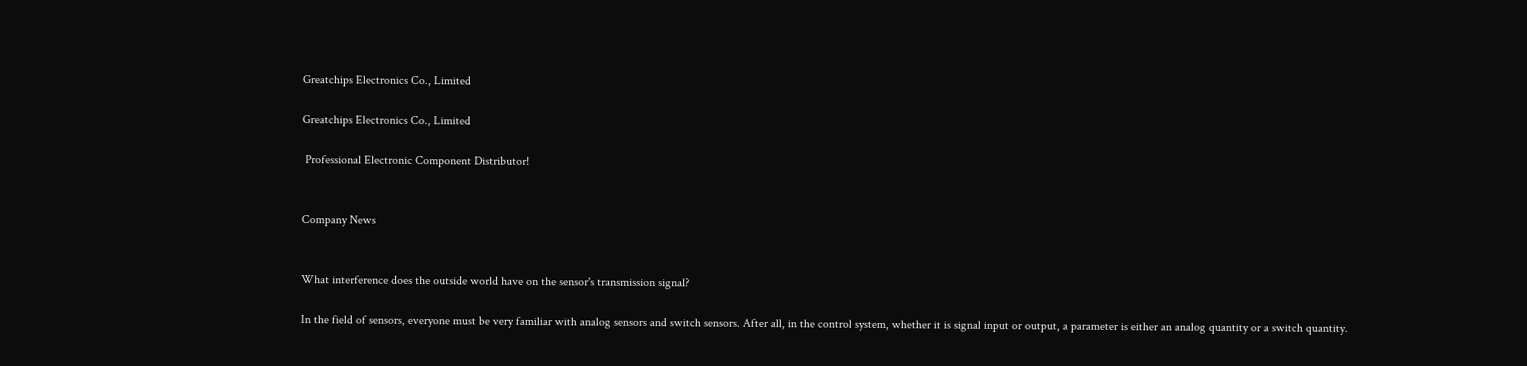Greatchips Electronics Co., Limited

Greatchips Electronics Co., Limited

 Professional Electronic Component Distributor!


Company News


What interference does the outside world have on the sensor's transmission signal?

In the field of sensors, everyone must be very familiar with analog sensors and switch sensors. After all, in the control system, whether it is signal input or output, a parameter is either an analog quantity or a switch quantity.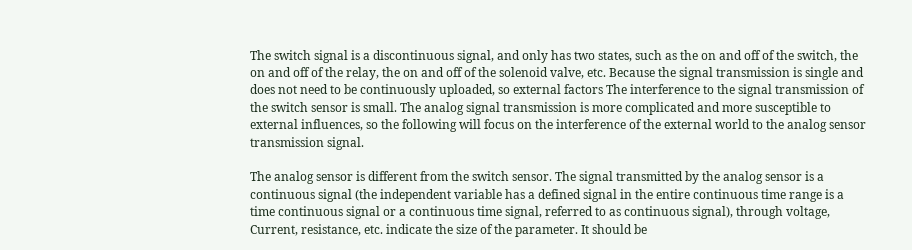The switch signal is a discontinuous signal, and only has two states, such as the on and off of the switch, the on and off of the relay, the on and off of the solenoid valve, etc. Because the signal transmission is single and does not need to be continuously uploaded, so external factors The interference to the signal transmission of the switch sensor is small. The analog signal transmission is more complicated and more susceptible to external influences, so the following will focus on the interference of the external world to the analog sensor transmission signal.

The analog sensor is different from the switch sensor. The signal transmitted by the analog sensor is a continuous signal (the independent variable has a defined signal in the entire continuous time range is a time continuous signal or a continuous time signal, referred to as continuous signal), through voltage, Current, resistance, etc. indicate the size of the parameter. It should be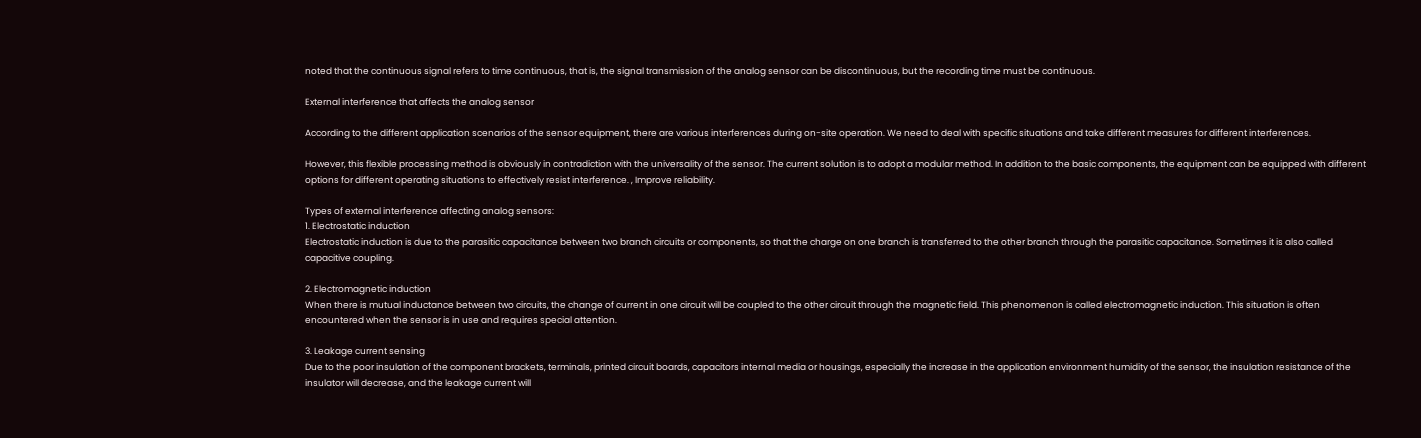noted that the continuous signal refers to time continuous, that is, the signal transmission of the analog sensor can be discontinuous, but the recording time must be continuous.

External interference that affects the analog sensor

According to the different application scenarios of the sensor equipment, there are various interferences during on-site operation. We need to deal with specific situations and take different measures for different interferences.

However, this flexible processing method is obviously in contradiction with the universality of the sensor. The current solution is to adopt a modular method. In addition to the basic components, the equipment can be equipped with different options for different operating situations to effectively resist interference. , Improve reliability.

Types of external interference affecting analog sensors:
1. Electrostatic induction
Electrostatic induction is due to the parasitic capacitance between two branch circuits or components, so that the charge on one branch is transferred to the other branch through the parasitic capacitance. Sometimes it is also called capacitive coupling.

2. Electromagnetic induction
When there is mutual inductance between two circuits, the change of current in one circuit will be coupled to the other circuit through the magnetic field. This phenomenon is called electromagnetic induction. This situation is often encountered when the sensor is in use and requires special attention.

3. Leakage current sensing
Due to the poor insulation of the component brackets, terminals, printed circuit boards, capacitors internal media or housings, especially the increase in the application environment humidity of the sensor, the insulation resistance of the insulator will decrease, and the leakage current will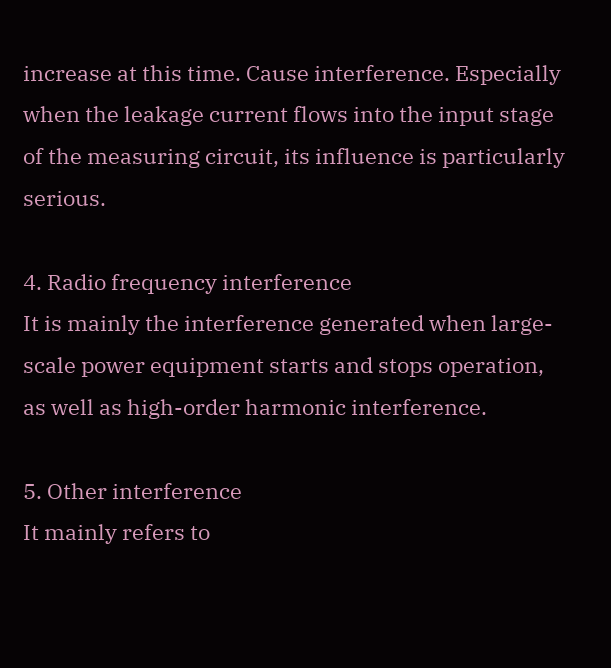increase at this time. Cause interference. Especially when the leakage current flows into the input stage of the measuring circuit, its influence is particularly serious.

4. Radio frequency interference
It is mainly the interference generated when large-scale power equipment starts and stops operation, as well as high-order harmonic interference.

5. Other interference
It mainly refers to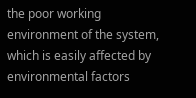the poor working environment of the system, which is easily affected by environmental factors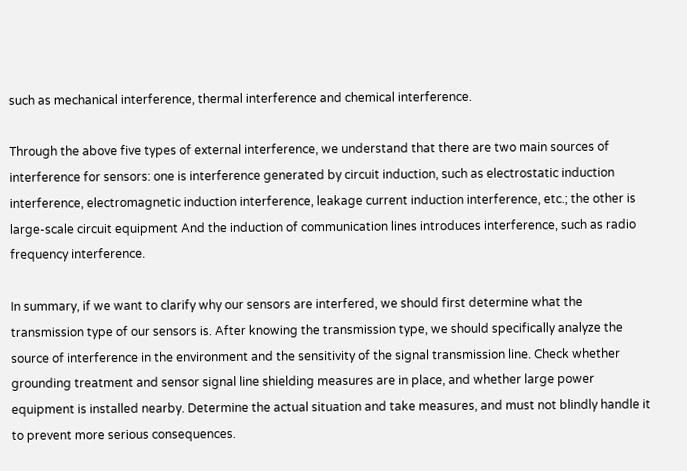such as mechanical interference, thermal interference and chemical interference.

Through the above five types of external interference, we understand that there are two main sources of interference for sensors: one is interference generated by circuit induction, such as electrostatic induction interference, electromagnetic induction interference, leakage current induction interference, etc.; the other is large-scale circuit equipment And the induction of communication lines introduces interference, such as radio frequency interference.

In summary, if we want to clarify why our sensors are interfered, we should first determine what the transmission type of our sensors is. After knowing the transmission type, we should specifically analyze the source of interference in the environment and the sensitivity of the signal transmission line. Check whether grounding treatment and sensor signal line shielding measures are in place, and whether large power equipment is installed nearby. Determine the actual situation and take measures, and must not blindly handle it to prevent more serious consequences.